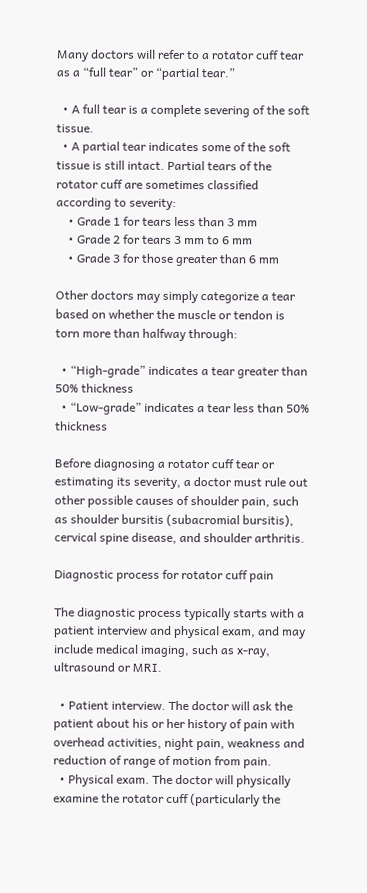Many doctors will refer to a rotator cuff tear as a “full tear” or “partial tear.”

  • A full tear is a complete severing of the soft tissue.
  • A partial tear indicates some of the soft tissue is still intact. Partial tears of the rotator cuff are sometimes classified according to severity:
    • Grade 1 for tears less than 3 mm
    • Grade 2 for tears 3 mm to 6 mm
    • Grade 3 for those greater than 6 mm

Other doctors may simply categorize a tear based on whether the muscle or tendon is torn more than halfway through:

  • “High-grade” indicates a tear greater than 50% thickness
  • “Low-grade” indicates a tear less than 50% thickness

Before diagnosing a rotator cuff tear or estimating its severity, a doctor must rule out other possible causes of shoulder pain, such as shoulder bursitis (subacromial bursitis), cervical spine disease, and shoulder arthritis.

Diagnostic process for rotator cuff pain

The diagnostic process typically starts with a patient interview and physical exam, and may include medical imaging, such as x-ray, ultrasound or MRI.

  • Patient interview. The doctor will ask the patient about his or her history of pain with overhead activities, night pain, weakness and reduction of range of motion from pain.
  • Physical exam. The doctor will physically examine the rotator cuff (particularly the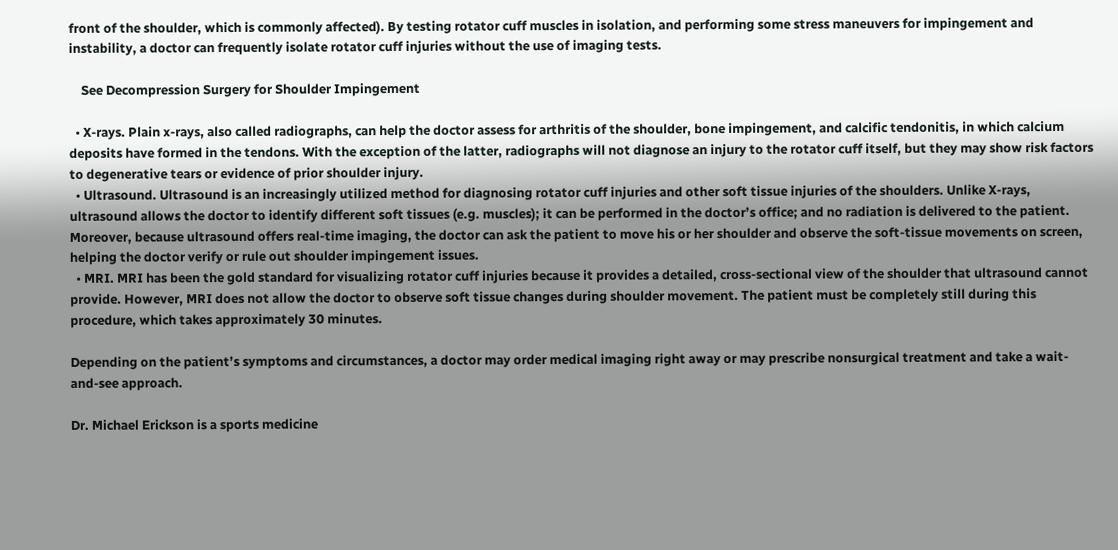front of the shoulder, which is commonly affected). By testing rotator cuff muscles in isolation, and performing some stress maneuvers for impingement and instability, a doctor can frequently isolate rotator cuff injuries without the use of imaging tests.

    See Decompression Surgery for Shoulder Impingement

  • X-rays. Plain x-rays, also called radiographs, can help the doctor assess for arthritis of the shoulder, bone impingement, and calcific tendonitis, in which calcium deposits have formed in the tendons. With the exception of the latter, radiographs will not diagnose an injury to the rotator cuff itself, but they may show risk factors to degenerative tears or evidence of prior shoulder injury.
  • Ultrasound. Ultrasound is an increasingly utilized method for diagnosing rotator cuff injuries and other soft tissue injuries of the shoulders. Unlike X-rays, ultrasound allows the doctor to identify different soft tissues (e.g. muscles); it can be performed in the doctor’s office; and no radiation is delivered to the patient. Moreover, because ultrasound offers real-time imaging, the doctor can ask the patient to move his or her shoulder and observe the soft-tissue movements on screen, helping the doctor verify or rule out shoulder impingement issues.
  • MRI. MRI has been the gold standard for visualizing rotator cuff injuries because it provides a detailed, cross-sectional view of the shoulder that ultrasound cannot provide. However, MRI does not allow the doctor to observe soft tissue changes during shoulder movement. The patient must be completely still during this procedure, which takes approximately 30 minutes.

Depending on the patient’s symptoms and circumstances, a doctor may order medical imaging right away or may prescribe nonsurgical treatment and take a wait-and-see approach.

Dr. Michael Erickson is a sports medicine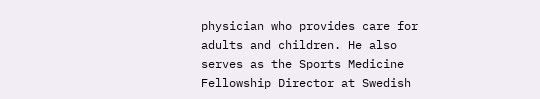physician who provides care for adults and children. He also serves as the Sports Medicine Fellowship Director at Swedish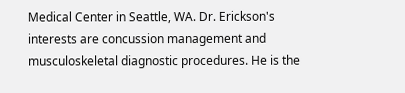Medical Center in Seattle, WA. Dr. Erickson's interests are concussion management and musculoskeletal diagnostic procedures. He is the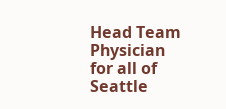Head Team Physician for all of Seattle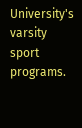University's varsity sport programs.